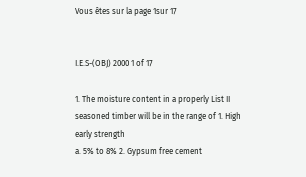Vous êtes sur la page 1sur 17


I.E.S-(OBJ) 2000 1 of 17

1. The moisture content in a properly List II
seasoned timber will be in the range of 1. High early strength
a. 5% to 8% 2. Gypsum free cement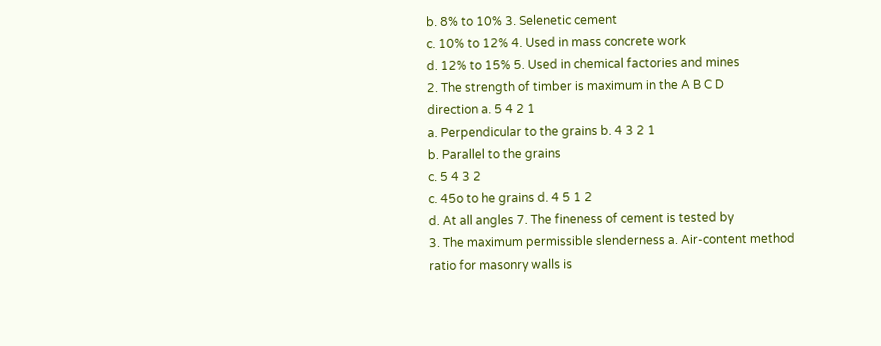b. 8% to 10% 3. Selenetic cement
c. 10% to 12% 4. Used in mass concrete work
d. 12% to 15% 5. Used in chemical factories and mines
2. The strength of timber is maximum in the A B C D
direction a. 5 4 2 1
a. Perpendicular to the grains b. 4 3 2 1
b. Parallel to the grains
c. 5 4 3 2
c. 45o to he grains d. 4 5 1 2
d. At all angles 7. The fineness of cement is tested by
3. The maximum permissible slenderness a. Air-content method
ratio for masonry walls is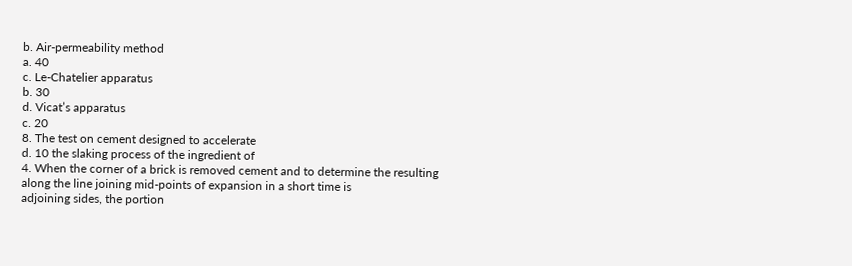b. Air-permeability method
a. 40
c. Le-Chatelier apparatus
b. 30
d. Vicat’s apparatus
c. 20
8. The test on cement designed to accelerate
d. 10 the slaking process of the ingredient of
4. When the corner of a brick is removed cement and to determine the resulting
along the line joining mid-points of expansion in a short time is
adjoining sides, the portion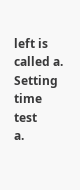left is called a. Setting time test
a.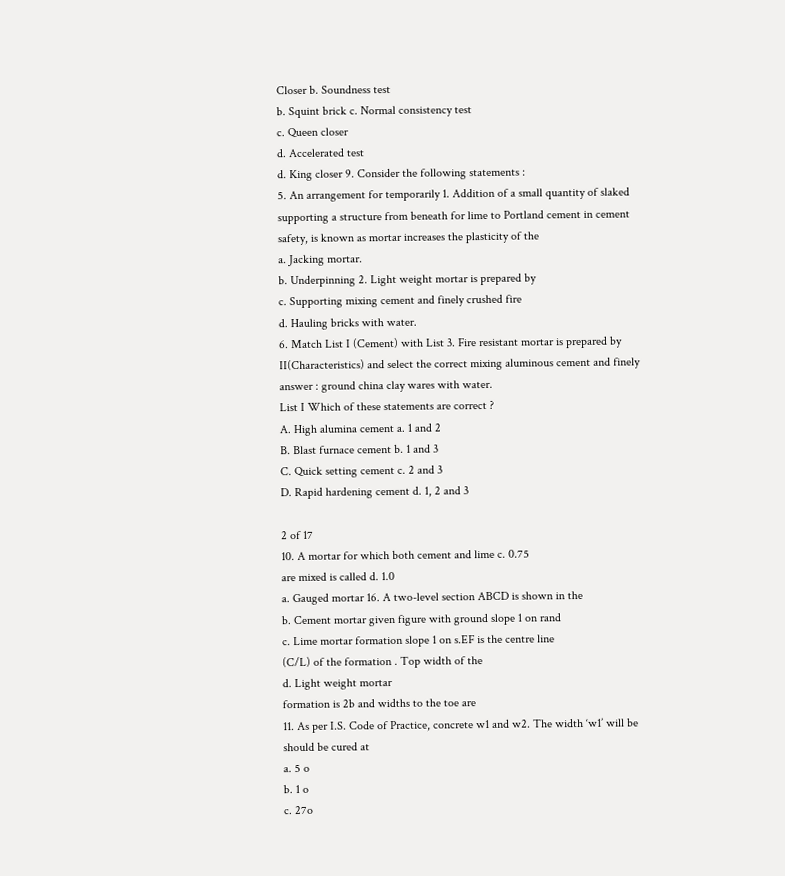Closer b. Soundness test
b. Squint brick c. Normal consistency test
c. Queen closer
d. Accelerated test
d. King closer 9. Consider the following statements :
5. An arrangement for temporarily 1. Addition of a small quantity of slaked
supporting a structure from beneath for lime to Portland cement in cement
safety, is known as mortar increases the plasticity of the
a. Jacking mortar.
b. Underpinning 2. Light weight mortar is prepared by
c. Supporting mixing cement and finely crushed fire
d. Hauling bricks with water.
6. Match List I (Cement) with List 3. Fire resistant mortar is prepared by
II(Characteristics) and select the correct mixing aluminous cement and finely
answer : ground china clay wares with water.
List I Which of these statements are correct ?
A. High alumina cement a. 1 and 2
B. Blast furnace cement b. 1 and 3
C. Quick setting cement c. 2 and 3
D. Rapid hardening cement d. 1, 2 and 3

2 of 17
10. A mortar for which both cement and lime c. 0.75
are mixed is called d. 1.0
a. Gauged mortar 16. A two-level section ABCD is shown in the
b. Cement mortar given figure with ground slope 1 on rand
c. Lime mortar formation slope 1 on s.EF is the centre line
(C/L) of the formation . Top width of the
d. Light weight mortar
formation is 2b and widths to the toe are
11. As per I.S. Code of Practice, concrete w1 and w2. The width ‘w1’ will be
should be cured at
a. 5 o
b. 1 o
c. 27o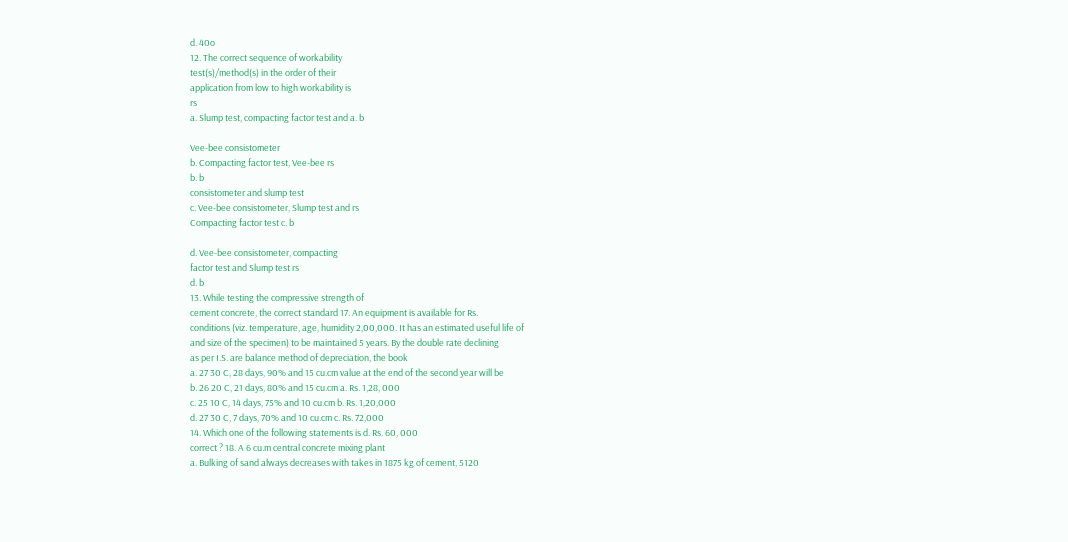d. 40o
12. The correct sequence of workability
test(s)/method(s) in the order of their
application from low to high workability is
rs
a. Slump test, compacting factor test and a. b

Vee-bee consistometer
b. Compacting factor test, Vee-bee rs
b. b
consistometer and slump test
c. Vee-bee consistometer, Slump test and rs
Compacting factor test c. b

d. Vee-bee consistometer, compacting
factor test and Slump test rs
d. b
13. While testing the compressive strength of
cement concrete, the correct standard 17. An equipment is available for Rs.
conditions (viz. temperature, age, humidity 2,00,000. It has an estimated useful life of
and size of the specimen) to be maintained 5 years. By the double rate declining
as per I.S. are balance method of depreciation, the book
a. 27 30 C, 28 days, 90% and 15 cu.cm value at the end of the second year will be
b. 26 20 C, 21 days, 80% and 15 cu.cm a. Rs. 1,28, 000
c. 25 10 C, 14 days, 75% and 10 cu.cm b. Rs. 1,20,000
d. 27 30 C, 7 days, 70% and 10 cu.cm c. Rs. 72,000
14. Which one of the following statements is d. Rs. 60, 000
correct ? 18. A 6 cu.m central concrete mixing plant
a. Bulking of sand always decreases with takes in 1875 kg of cement, 5120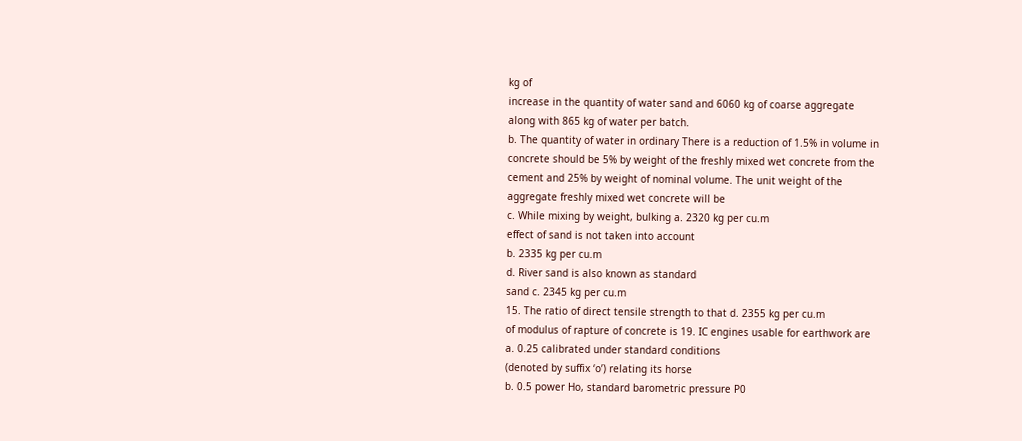kg of
increase in the quantity of water sand and 6060 kg of coarse aggregate
along with 865 kg of water per batch.
b. The quantity of water in ordinary There is a reduction of 1.5% in volume in
concrete should be 5% by weight of the freshly mixed wet concrete from the
cement and 25% by weight of nominal volume. The unit weight of the
aggregate freshly mixed wet concrete will be
c. While mixing by weight, bulking a. 2320 kg per cu.m
effect of sand is not taken into account
b. 2335 kg per cu.m
d. River sand is also known as standard
sand c. 2345 kg per cu.m
15. The ratio of direct tensile strength to that d. 2355 kg per cu.m
of modulus of rapture of concrete is 19. IC engines usable for earthwork are
a. 0.25 calibrated under standard conditions
(denoted by suffix ‘o’) relating its horse
b. 0.5 power Ho, standard barometric pressure P0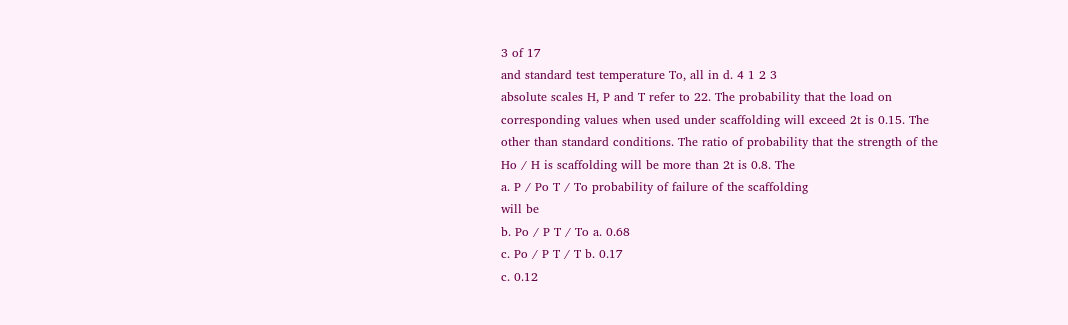3 of 17
and standard test temperature To, all in d. 4 1 2 3
absolute scales H, P and T refer to 22. The probability that the load on
corresponding values when used under scaffolding will exceed 2t is 0.15. The
other than standard conditions. The ratio of probability that the strength of the
Ho / H is scaffolding will be more than 2t is 0.8. The
a. P / Po T / To probability of failure of the scaffolding
will be
b. Po / P T / To a. 0.68
c. Po / P T / T b. 0.17
c. 0.12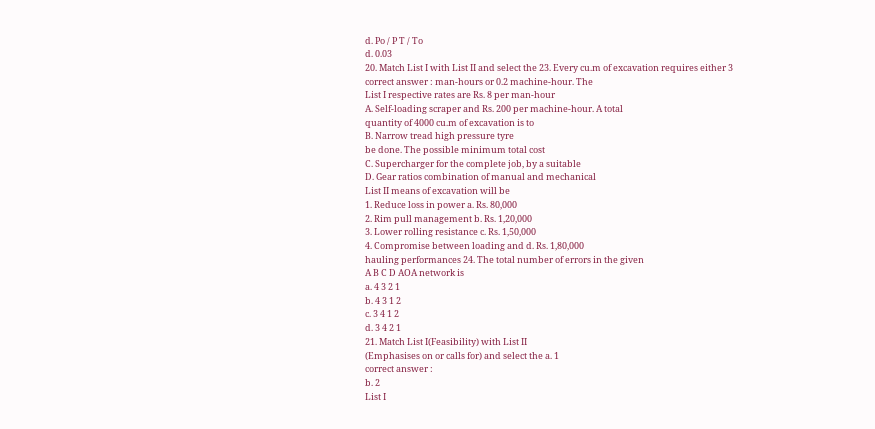d. Po / P T / To
d. 0.03
20. Match List I with List II and select the 23. Every cu.m of excavation requires either 3
correct answer : man-hours or 0.2 machine-hour. The
List I respective rates are Rs. 8 per man-hour
A. Self-loading scraper and Rs. 200 per machine-hour. A total
quantity of 4000 cu.m of excavation is to
B. Narrow tread high pressure tyre
be done. The possible minimum total cost
C. Supercharger for the complete job, by a suitable
D. Gear ratios combination of manual and mechanical
List II means of excavation will be
1. Reduce loss in power a. Rs. 80,000
2. Rim pull management b. Rs. 1,20,000
3. Lower rolling resistance c. Rs. 1,50,000
4. Compromise between loading and d. Rs. 1,80,000
hauling performances 24. The total number of errors in the given
A B C D AOA network is
a. 4 3 2 1
b. 4 3 1 2
c. 3 4 1 2
d. 3 4 2 1
21. Match List I(Feasibility) with List II
(Emphasises on or calls for) and select the a. 1
correct answer :
b. 2
List I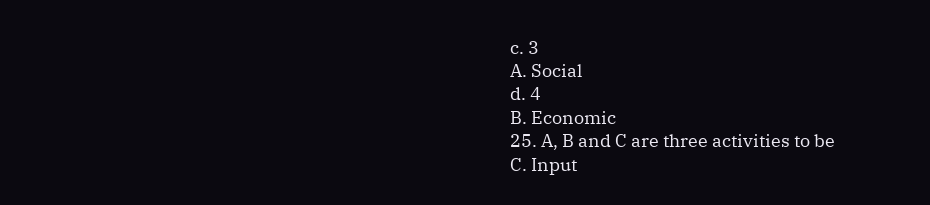c. 3
A. Social
d. 4
B. Economic
25. A, B and C are three activities to be
C. Input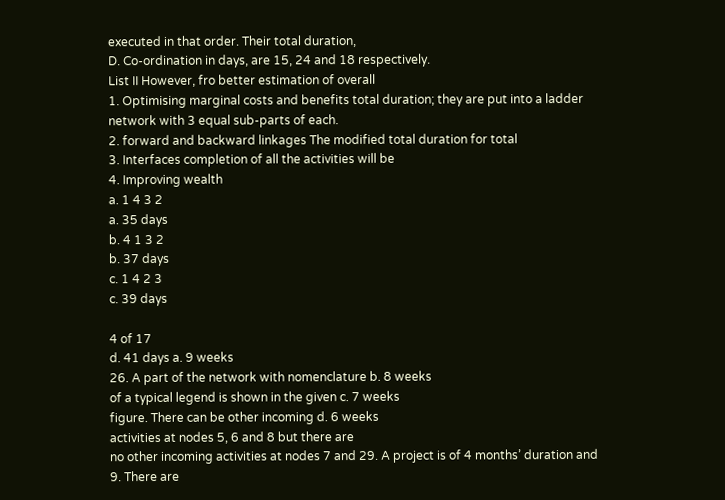executed in that order. Their total duration,
D. Co-ordination in days, are 15, 24 and 18 respectively.
List II However, fro better estimation of overall
1. Optimising marginal costs and benefits total duration; they are put into a ladder
network with 3 equal sub-parts of each.
2. forward and backward linkages The modified total duration for total
3. Interfaces completion of all the activities will be
4. Improving wealth
a. 1 4 3 2
a. 35 days
b. 4 1 3 2
b. 37 days
c. 1 4 2 3
c. 39 days

4 of 17
d. 41 days a. 9 weeks
26. A part of the network with nomenclature b. 8 weeks
of a typical legend is shown in the given c. 7 weeks
figure. There can be other incoming d. 6 weeks
activities at nodes 5, 6 and 8 but there are
no other incoming activities at nodes 7 and 29. A project is of 4 months’ duration and
9. There are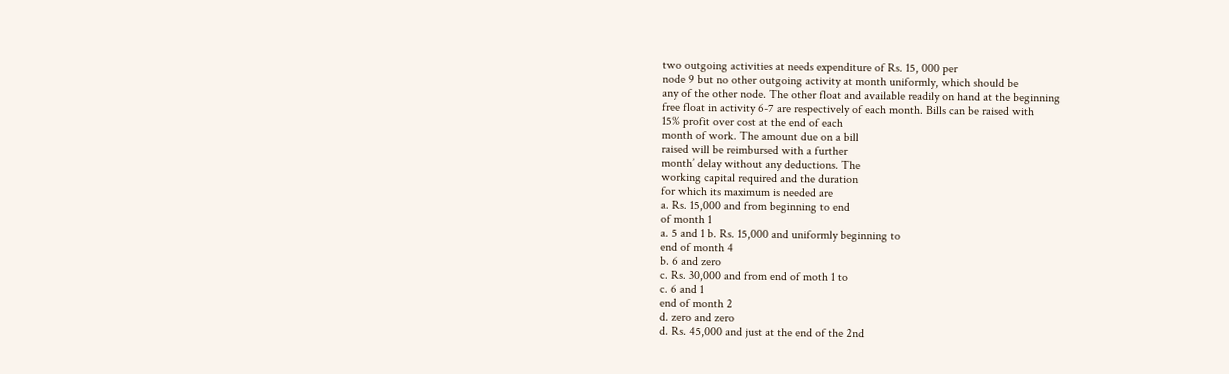two outgoing activities at needs expenditure of Rs. 15, 000 per
node 9 but no other outgoing activity at month uniformly, which should be
any of the other node. The other float and available readily on hand at the beginning
free float in activity 6-7 are respectively of each month. Bills can be raised with
15% profit over cost at the end of each
month of work. The amount due on a bill
raised will be reimbursed with a further
month’ delay without any deductions. The
working capital required and the duration
for which its maximum is needed are
a. Rs. 15,000 and from beginning to end
of month 1
a. 5 and 1 b. Rs. 15,000 and uniformly beginning to
end of month 4
b. 6 and zero
c. Rs. 30,000 and from end of moth 1 to
c. 6 and 1
end of month 2
d. zero and zero
d. Rs. 45,000 and just at the end of the 2nd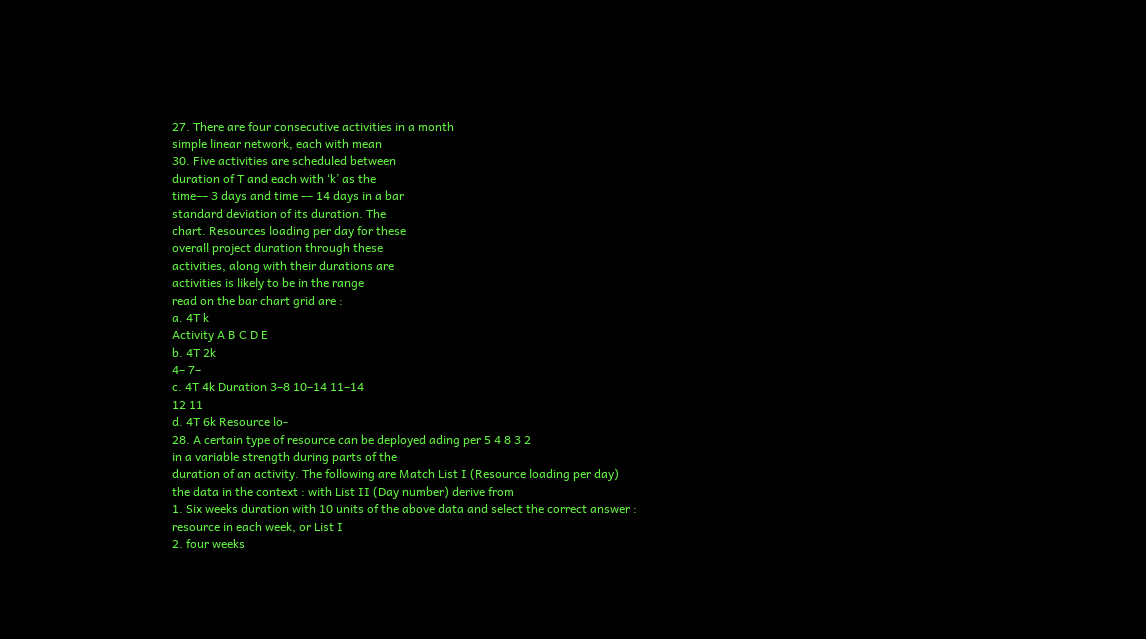27. There are four consecutive activities in a month
simple linear network, each with mean
30. Five activities are scheduled between
duration of T and each with ‘k’ as the
time–– 3 days and time –– 14 days in a bar
standard deviation of its duration. The
chart. Resources loading per day for these
overall project duration through these
activities, along with their durations are
activities is likely to be in the range
read on the bar chart grid are :
a. 4T k
Activity A B C D E
b. 4T 2k
4– 7–
c. 4T 4k Duration 3–8 10–14 11–14
12 11
d. 4T 6k Resource lo-
28. A certain type of resource can be deployed ading per 5 4 8 3 2
in a variable strength during parts of the
duration of an activity. The following are Match List I (Resource loading per day)
the data in the context : with List II (Day number) derive from
1. Six weeks duration with 10 units of the above data and select the correct answer :
resource in each week, or List I
2. four weeks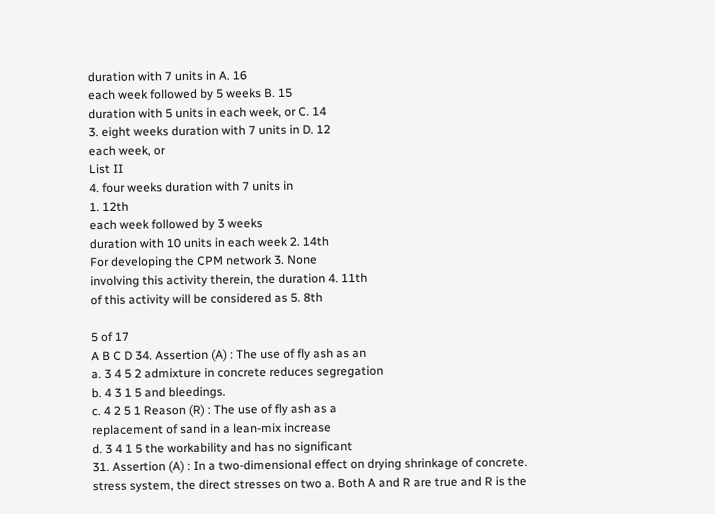duration with 7 units in A. 16
each week followed by 5 weeks B. 15
duration with 5 units in each week, or C. 14
3. eight weeks duration with 7 units in D. 12
each week, or
List II
4. four weeks duration with 7 units in
1. 12th
each week followed by 3 weeks
duration with 10 units in each week 2. 14th
For developing the CPM network 3. None
involving this activity therein, the duration 4. 11th
of this activity will be considered as 5. 8th

5 of 17
A B C D 34. Assertion (A) : The use of fly ash as an
a. 3 4 5 2 admixture in concrete reduces segregation
b. 4 3 1 5 and bleedings.
c. 4 2 5 1 Reason (R) : The use of fly ash as a
replacement of sand in a lean-mix increase
d. 3 4 1 5 the workability and has no significant
31. Assertion (A) : In a two-dimensional effect on drying shrinkage of concrete.
stress system, the direct stresses on two a. Both A and R are true and R is the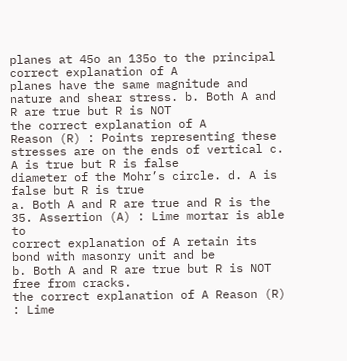planes at 45o an 135o to the principal correct explanation of A
planes have the same magnitude and
nature and shear stress. b. Both A and R are true but R is NOT
the correct explanation of A
Reason (R) : Points representing these
stresses are on the ends of vertical c. A is true but R is false
diameter of the Mohr’s circle. d. A is false but R is true
a. Both A and R are true and R is the 35. Assertion (A) : Lime mortar is able to
correct explanation of A retain its bond with masonry unit and be
b. Both A and R are true but R is NOT free from cracks.
the correct explanation of A Reason (R) : Lime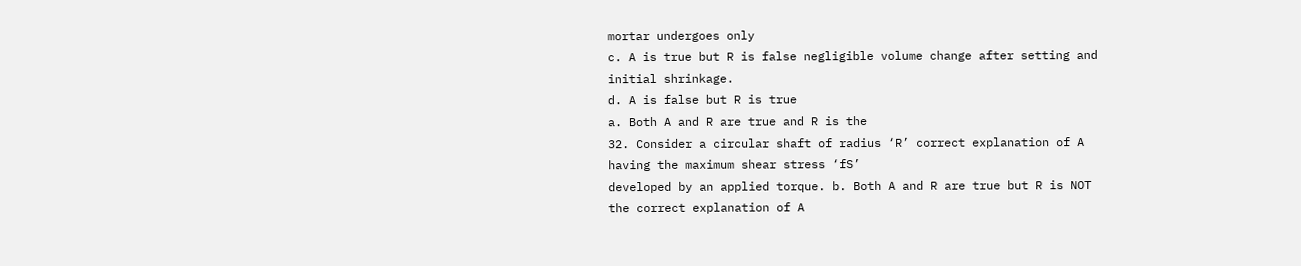mortar undergoes only
c. A is true but R is false negligible volume change after setting and
initial shrinkage.
d. A is false but R is true
a. Both A and R are true and R is the
32. Consider a circular shaft of radius ‘R’ correct explanation of A
having the maximum shear stress ‘fS’
developed by an applied torque. b. Both A and R are true but R is NOT
the correct explanation of A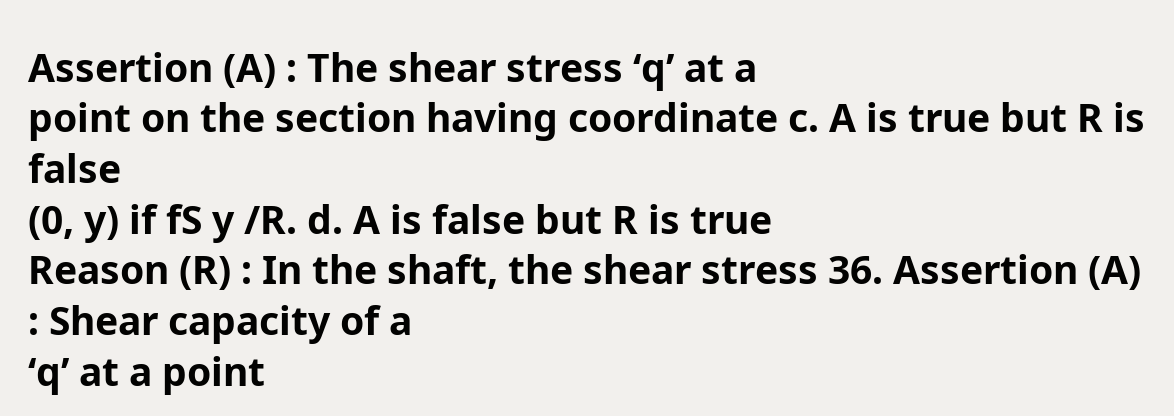Assertion (A) : The shear stress ‘q’ at a
point on the section having coordinate c. A is true but R is false
(0, y) if fS y /R. d. A is false but R is true
Reason (R) : In the shaft, the shear stress 36. Assertion (A) : Shear capacity of a
‘q’ at a point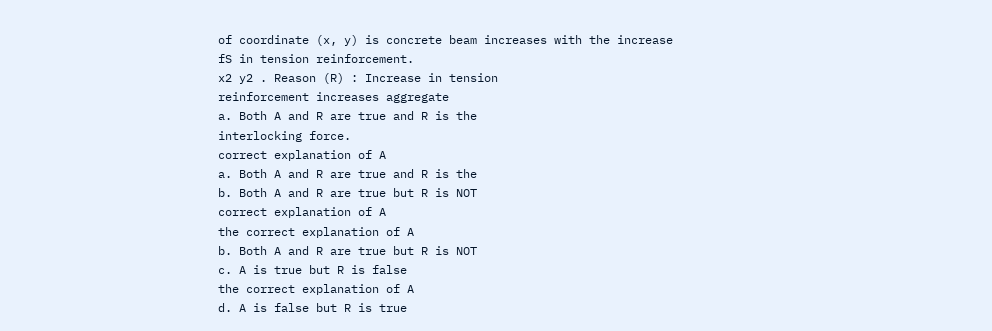of coordinate (x, y) is concrete beam increases with the increase
fS in tension reinforcement.
x2 y2 . Reason (R) : Increase in tension
reinforcement increases aggregate
a. Both A and R are true and R is the
interlocking force.
correct explanation of A
a. Both A and R are true and R is the
b. Both A and R are true but R is NOT
correct explanation of A
the correct explanation of A
b. Both A and R are true but R is NOT
c. A is true but R is false
the correct explanation of A
d. A is false but R is true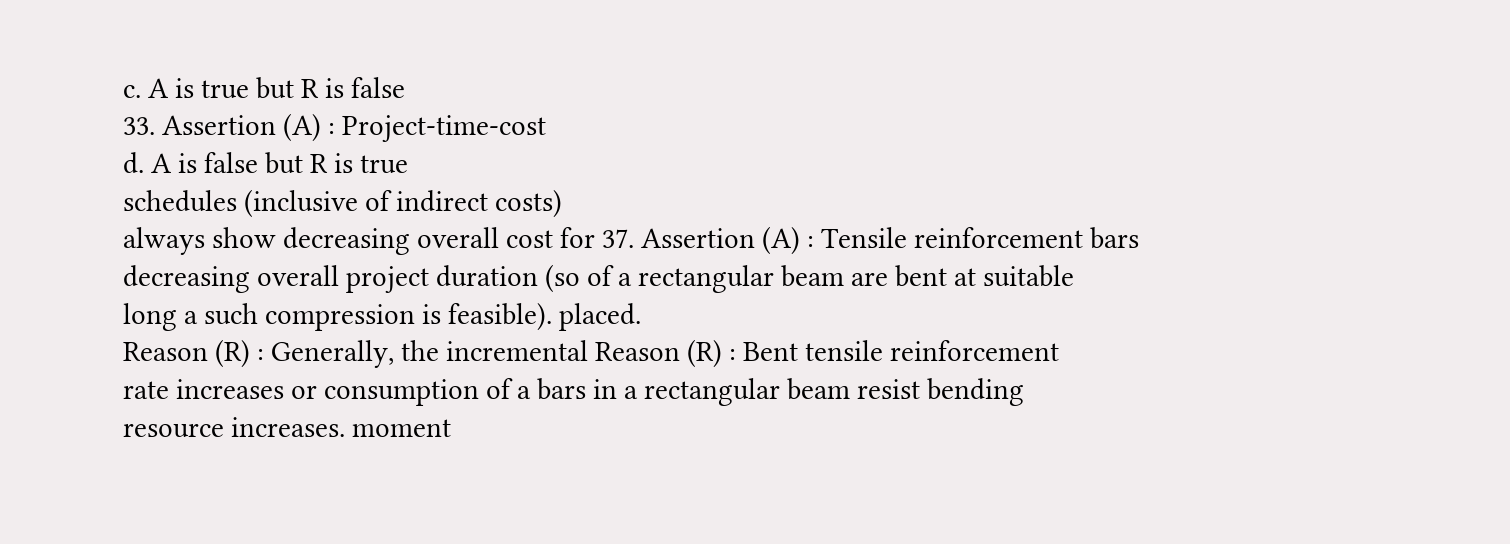c. A is true but R is false
33. Assertion (A) : Project-time-cost
d. A is false but R is true
schedules (inclusive of indirect costs)
always show decreasing overall cost for 37. Assertion (A) : Tensile reinforcement bars
decreasing overall project duration (so of a rectangular beam are bent at suitable
long a such compression is feasible). placed.
Reason (R) : Generally, the incremental Reason (R) : Bent tensile reinforcement
rate increases or consumption of a bars in a rectangular beam resist bending
resource increases. moment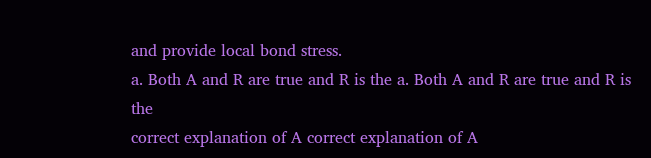and provide local bond stress.
a. Both A and R are true and R is the a. Both A and R are true and R is the
correct explanation of A correct explanation of A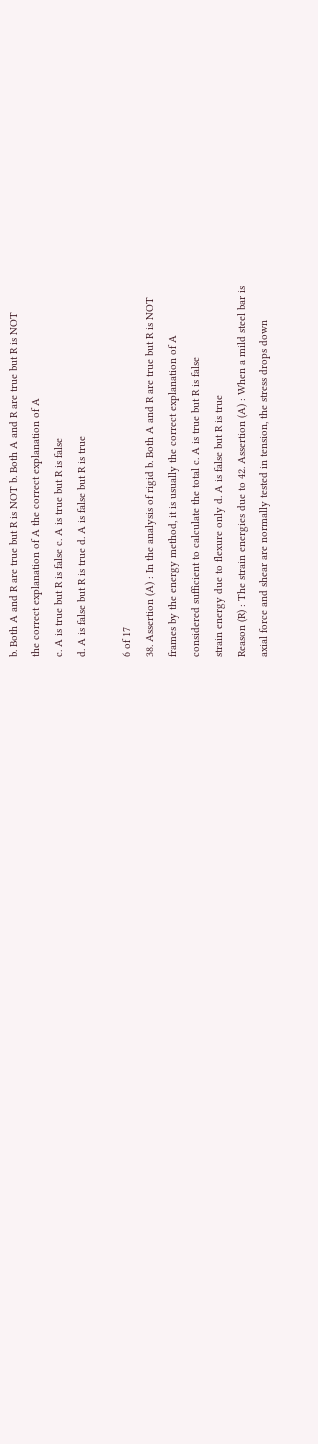b. Both A and R are true but R is NOT b. Both A and R are true but R is NOT
the correct explanation of A the correct explanation of A
c. A is true but R is false c. A is true but R is false
d. A is false but R is true d. A is false but R is true

6 of 17
38. Assertion (A) : In the analysis of rigid b. Both A and R are true but R is NOT
frames by the energy method, it is usually the correct explanation of A
considered sufficient to calculate the total c. A is true but R is false
strain energy due to flexure only d. A is false but R is true
Reason (R) : The strain energies due to 42. Assertion (A) : When a mild steel bar is
axial force and shear are normally tested in tension, the stress drops down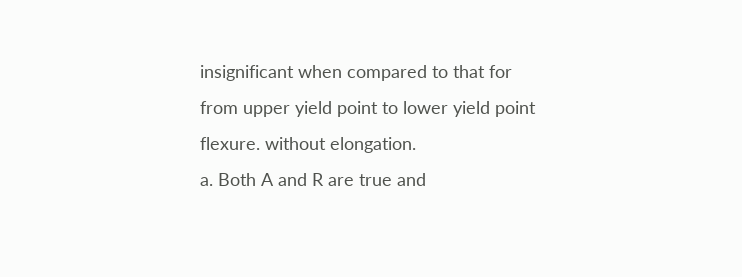insignificant when compared to that for from upper yield point to lower yield point
flexure. without elongation.
a. Both A and R are true and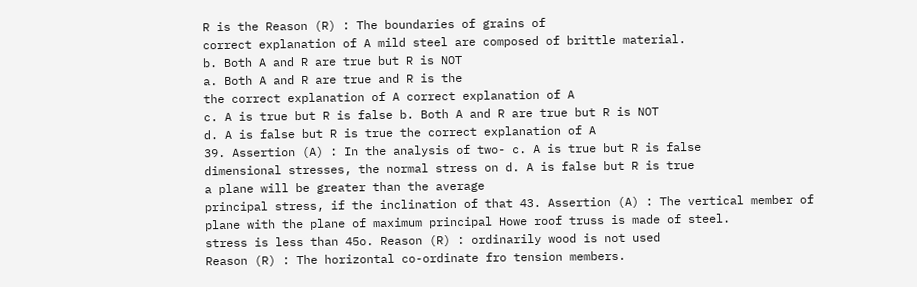R is the Reason (R) : The boundaries of grains of
correct explanation of A mild steel are composed of brittle material.
b. Both A and R are true but R is NOT
a. Both A and R are true and R is the
the correct explanation of A correct explanation of A
c. A is true but R is false b. Both A and R are true but R is NOT
d. A is false but R is true the correct explanation of A
39. Assertion (A) : In the analysis of two- c. A is true but R is false
dimensional stresses, the normal stress on d. A is false but R is true
a plane will be greater than the average
principal stress, if the inclination of that 43. Assertion (A) : The vertical member of
plane with the plane of maximum principal Howe roof truss is made of steel.
stress is less than 45o. Reason (R) : ordinarily wood is not used
Reason (R) : The horizontal co-ordinate fro tension members.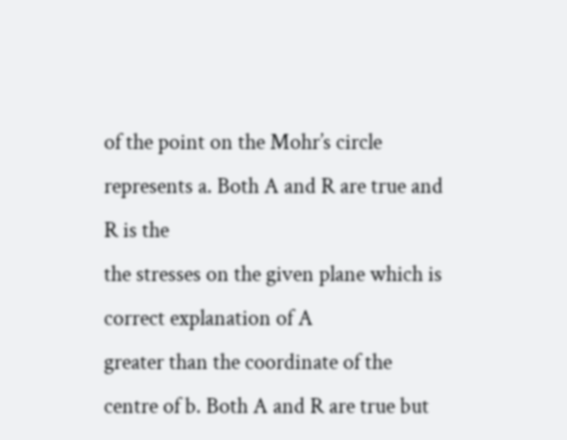of the point on the Mohr’s circle represents a. Both A and R are true and R is the
the stresses on the given plane which is correct explanation of A
greater than the coordinate of the centre of b. Both A and R are true but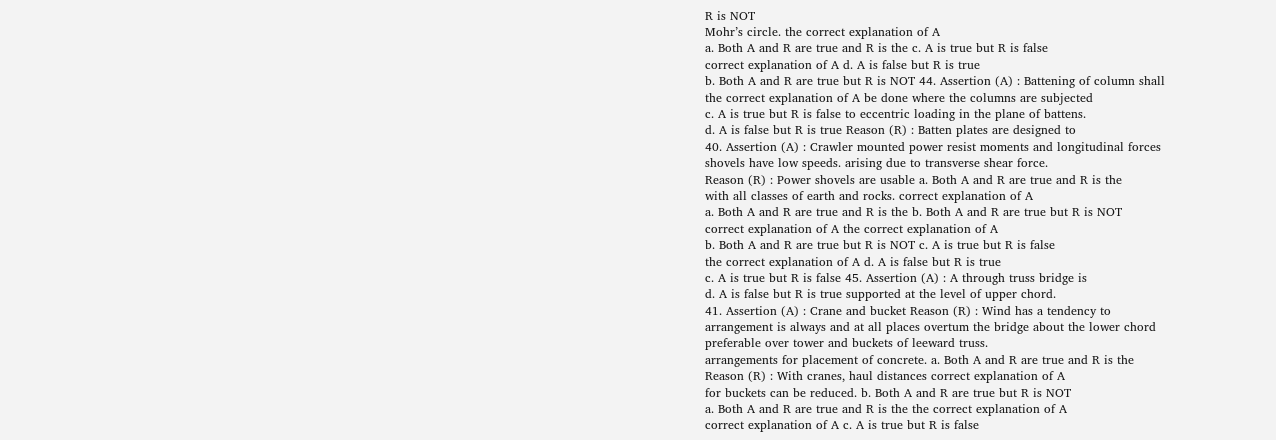R is NOT
Mohr’s circle. the correct explanation of A
a. Both A and R are true and R is the c. A is true but R is false
correct explanation of A d. A is false but R is true
b. Both A and R are true but R is NOT 44. Assertion (A) : Battening of column shall
the correct explanation of A be done where the columns are subjected
c. A is true but R is false to eccentric loading in the plane of battens.
d. A is false but R is true Reason (R) : Batten plates are designed to
40. Assertion (A) : Crawler mounted power resist moments and longitudinal forces
shovels have low speeds. arising due to transverse shear force.
Reason (R) : Power shovels are usable a. Both A and R are true and R is the
with all classes of earth and rocks. correct explanation of A
a. Both A and R are true and R is the b. Both A and R are true but R is NOT
correct explanation of A the correct explanation of A
b. Both A and R are true but R is NOT c. A is true but R is false
the correct explanation of A d. A is false but R is true
c. A is true but R is false 45. Assertion (A) : A through truss bridge is
d. A is false but R is true supported at the level of upper chord.
41. Assertion (A) : Crane and bucket Reason (R) : Wind has a tendency to
arrangement is always and at all places overtum the bridge about the lower chord
preferable over tower and buckets of leeward truss.
arrangements for placement of concrete. a. Both A and R are true and R is the
Reason (R) : With cranes, haul distances correct explanation of A
for buckets can be reduced. b. Both A and R are true but R is NOT
a. Both A and R are true and R is the the correct explanation of A
correct explanation of A c. A is true but R is false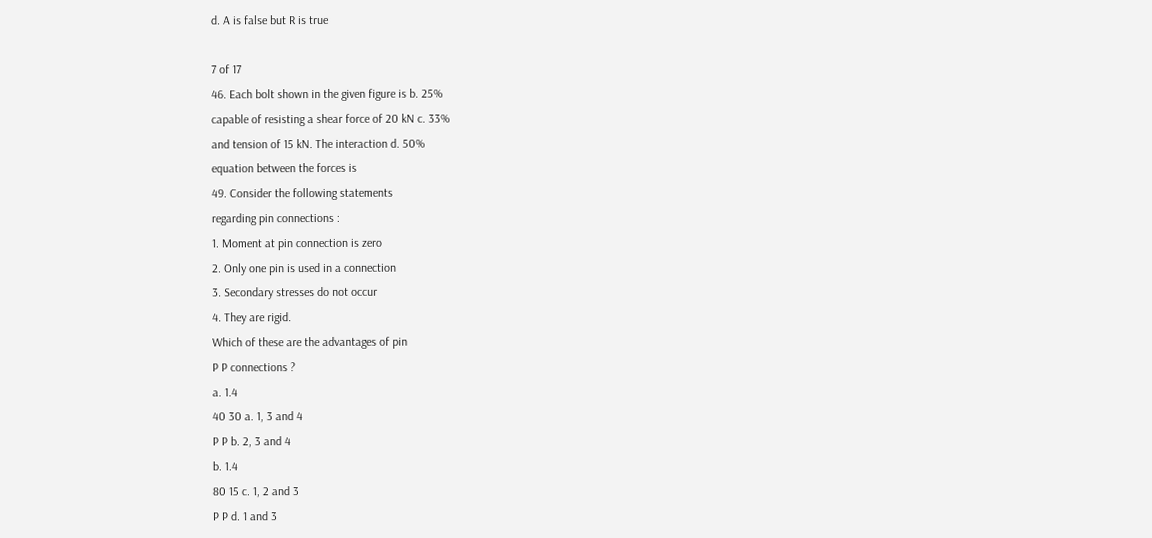d. A is false but R is true

7 of 17
46. Each bolt shown in the given figure is b. 25%
capable of resisting a shear force of 20 kN c. 33%
and tension of 15 kN. The interaction d. 50%
equation between the forces is
49. Consider the following statements
regarding pin connections :
1. Moment at pin connection is zero
2. Only one pin is used in a connection
3. Secondary stresses do not occur
4. They are rigid.
Which of these are the advantages of pin
P P connections ?
a. 1.4
40 30 a. 1, 3 and 4
P P b. 2, 3 and 4
b. 1.4
80 15 c. 1, 2 and 3
P P d. 1 and 3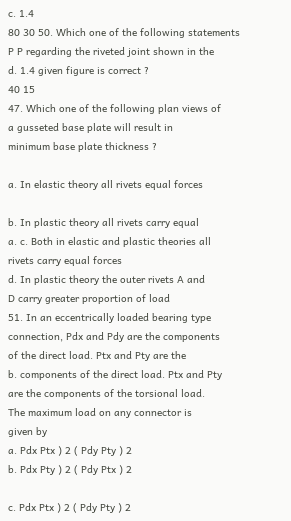c. 1.4
80 30 50. Which one of the following statements
P P regarding the riveted joint shown in the
d. 1.4 given figure is correct ?
40 15
47. Which one of the following plan views of
a gusseted base plate will result in
minimum base plate thickness ?

a. In elastic theory all rivets equal forces

b. In plastic theory all rivets carry equal
a. c. Both in elastic and plastic theories all
rivets carry equal forces
d. In plastic theory the outer rivets A and
D carry greater proportion of load
51. In an eccentrically loaded bearing type
connection, Pdx and Pdy are the components
of the direct load. Ptx and Pty are the
b. components of the direct load. Ptx and Pty
are the components of the torsional load.
The maximum load on any connector is
given by
a. Pdx Ptx ) 2 ( Pdy Pty ) 2
b. Pdx Pty ) 2 ( Pdy Ptx ) 2

c. Pdx Ptx ) 2 ( Pdy Pty ) 2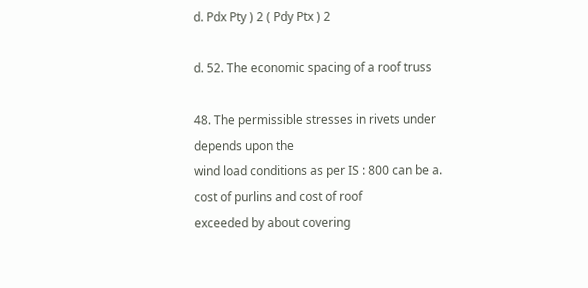d. Pdx Pty ) 2 ( Pdy Ptx ) 2

d. 52. The economic spacing of a roof truss

48. The permissible stresses in rivets under depends upon the
wind load conditions as per IS : 800 can be a. cost of purlins and cost of roof
exceeded by about covering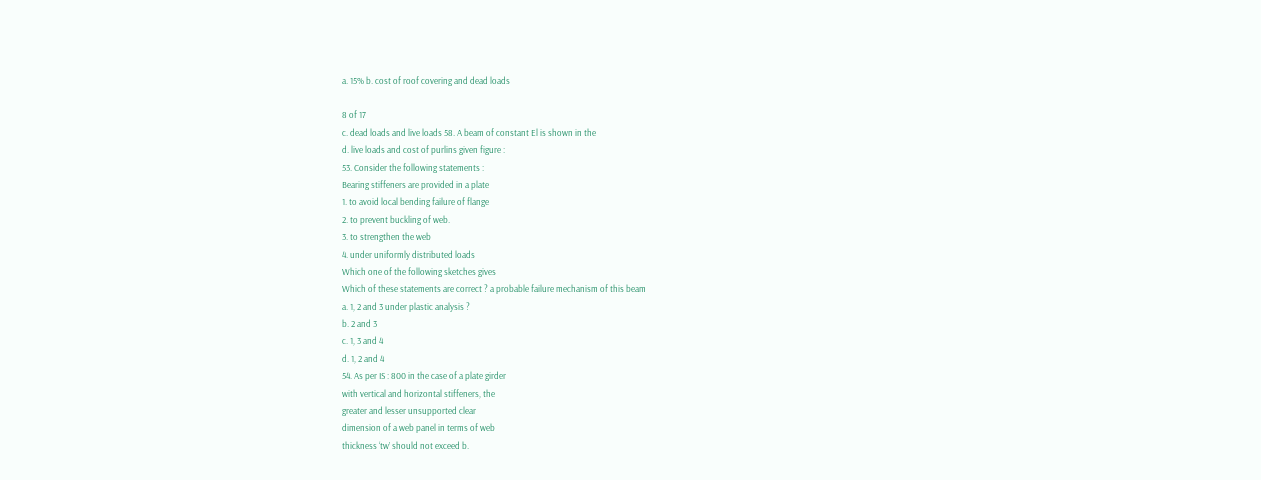a. 15% b. cost of roof covering and dead loads

8 of 17
c. dead loads and live loads 58. A beam of constant El is shown in the
d. live loads and cost of purlins given figure :
53. Consider the following statements :
Bearing stiffeners are provided in a plate
1. to avoid local bending failure of flange
2. to prevent buckling of web.
3. to strengthen the web
4. under uniformly distributed loads
Which one of the following sketches gives
Which of these statements are correct ? a probable failure mechanism of this beam
a. 1, 2 and 3 under plastic analysis ?
b. 2 and 3
c. 1, 3 and 4
d. 1, 2 and 4
54. As per IS : 800 in the case of a plate girder
with vertical and horizontal stiffeners, the
greater and lesser unsupported clear
dimension of a web panel in terms of web
thickness ‘tw’ should not exceed b.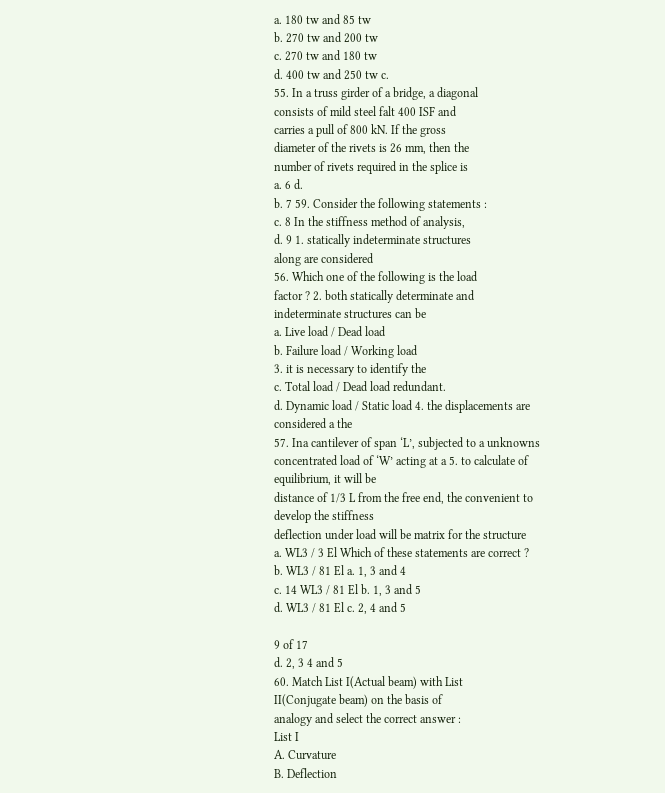a. 180 tw and 85 tw
b. 270 tw and 200 tw
c. 270 tw and 180 tw
d. 400 tw and 250 tw c.
55. In a truss girder of a bridge, a diagonal
consists of mild steel falt 400 ISF and
carries a pull of 800 kN. If the gross
diameter of the rivets is 26 mm, then the
number of rivets required in the splice is
a. 6 d.
b. 7 59. Consider the following statements :
c. 8 In the stiffness method of analysis,
d. 9 1. statically indeterminate structures
along are considered
56. Which one of the following is the load
factor ? 2. both statically determinate and
indeterminate structures can be
a. Live load / Dead load
b. Failure load / Working load
3. it is necessary to identify the
c. Total load / Dead load redundant.
d. Dynamic load / Static load 4. the displacements are considered a the
57. Ina cantilever of span ‘L’, subjected to a unknowns
concentrated load of ‘W’ acting at a 5. to calculate of equilibrium, it will be
distance of 1/3 L from the free end, the convenient to develop the stiffness
deflection under load will be matrix for the structure
a. WL3 / 3 El Which of these statements are correct ?
b. WL3 / 81 El a. 1, 3 and 4
c. 14 WL3 / 81 El b. 1, 3 and 5
d. WL3 / 81 El c. 2, 4 and 5

9 of 17
d. 2, 3 4 and 5
60. Match List I(Actual beam) with List
II(Conjugate beam) on the basis of
analogy and select the correct answer :
List I
A. Curvature
B. Deflection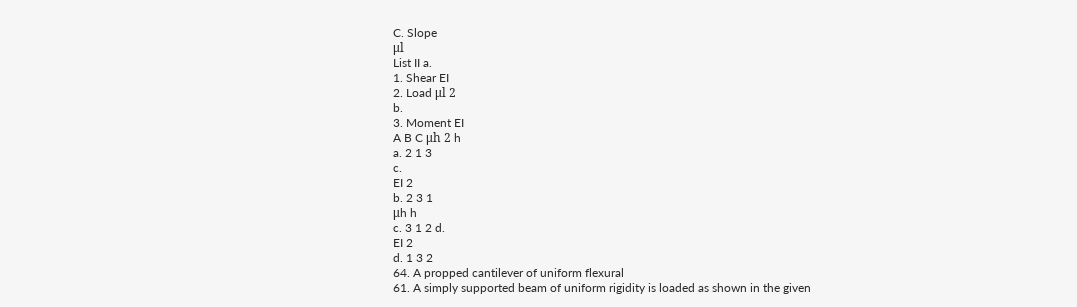C. Slope
μl
List II a.
1. Shear EI
2. Load μl 2
b.
3. Moment EI
A B C μh 2 h
a. 2 1 3
c.
EI 2
b. 2 3 1
μh h
c. 3 1 2 d.
EI 2
d. 1 3 2
64. A propped cantilever of uniform flexural
61. A simply supported beam of uniform rigidity is loaded as shown in the given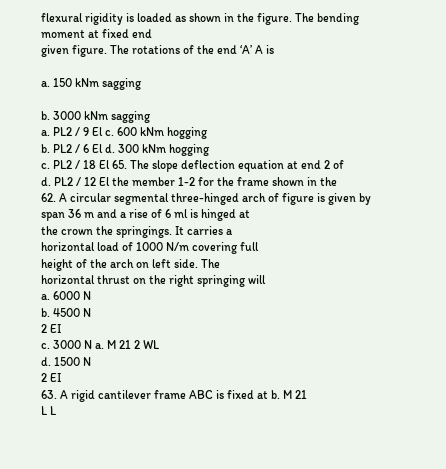flexural rigidity is loaded as shown in the figure. The bending moment at fixed end
given figure. The rotations of the end ‘A’ A is

a. 150 kNm sagging

b. 3000 kNm sagging
a. PL2 / 9 El c. 600 kNm hogging
b. PL2 / 6 El d. 300 kNm hogging
c. PL2 / 18 El 65. The slope deflection equation at end 2 of
d. PL2 / 12 El the member 1-2 for the frame shown in the
62. A circular segmental three-hinged arch of figure is given by
span 36 m and a rise of 6 ml is hinged at
the crown the springings. It carries a
horizontal load of 1000 N/m covering full
height of the arch on left side. The
horizontal thrust on the right springing will
a. 6000 N
b. 4500 N
2 EI
c. 3000 N a. M 21 2 WL
d. 1500 N
2 EI
63. A rigid cantilever frame ABC is fixed at b. M 21
L L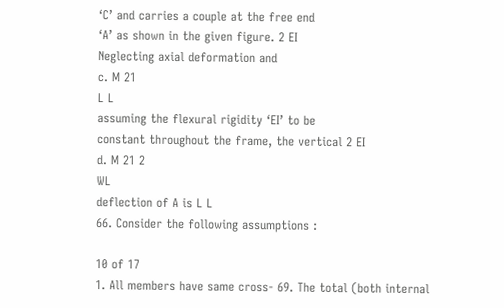‘C’ and carries a couple at the free end
‘A’ as shown in the given figure. 2 EI
Neglecting axial deformation and
c. M 21
L L
assuming the flexural rigidity ‘EI’ to be
constant throughout the frame, the vertical 2 EI
d. M 21 2
WL
deflection of A is L L
66. Consider the following assumptions :

10 of 17
1. All members have same cross- 69. The total (both internal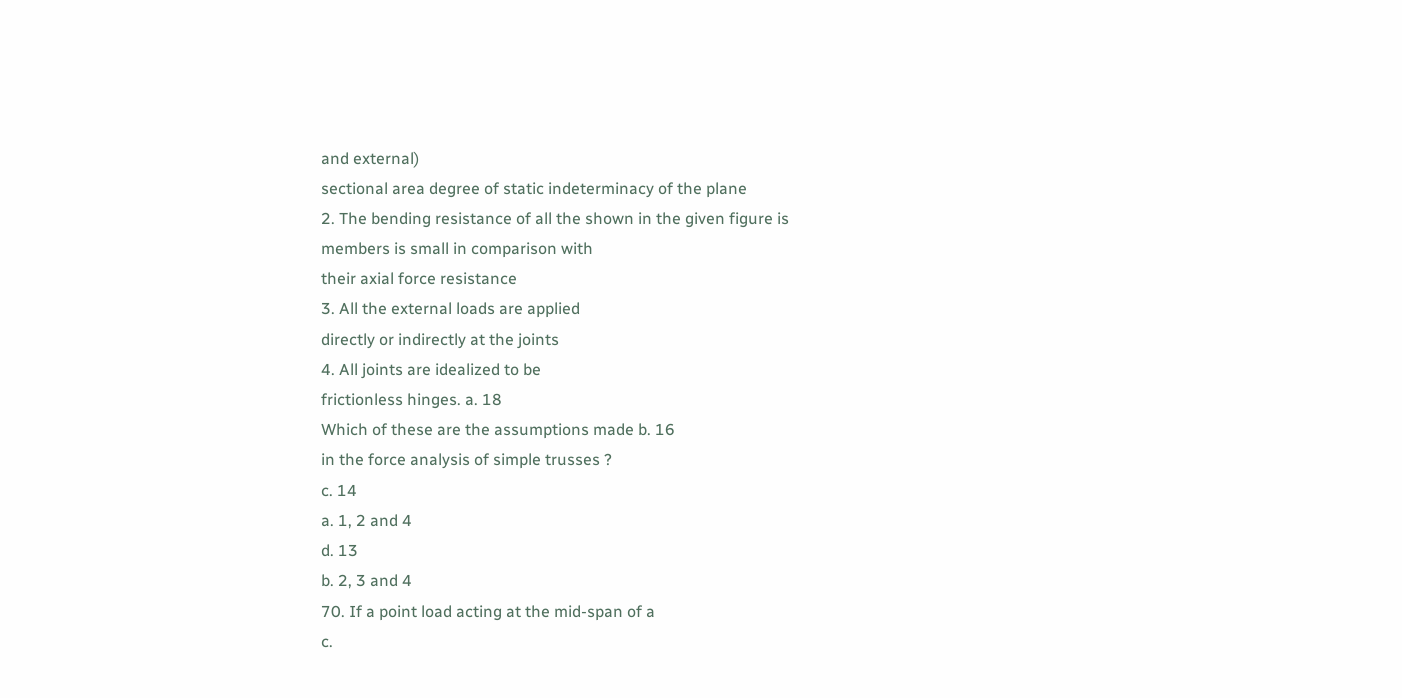and external)
sectional area degree of static indeterminacy of the plane
2. The bending resistance of all the shown in the given figure is
members is small in comparison with
their axial force resistance
3. All the external loads are applied
directly or indirectly at the joints
4. All joints are idealized to be
frictionless hinges. a. 18
Which of these are the assumptions made b. 16
in the force analysis of simple trusses ?
c. 14
a. 1, 2 and 4
d. 13
b. 2, 3 and 4
70. If a point load acting at the mid-span of a
c.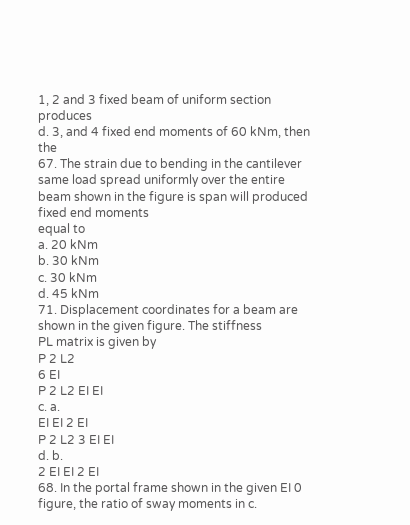1, 2 and 3 fixed beam of uniform section produces
d. 3, and 4 fixed end moments of 60 kNm, then the
67. The strain due to bending in the cantilever same load spread uniformly over the entire
beam shown in the figure is span will produced fixed end moments
equal to
a. 20 kNm
b. 30 kNm
c. 30 kNm
d. 45 kNm
71. Displacement coordinates for a beam are
shown in the given figure. The stiffness
PL matrix is given by
P 2 L2
6 EI
P 2 L2 EI EI
c. a.
EI EI 2 EI
P 2 L2 3 EI EI
d. b.
2 EI EI 2 EI
68. In the portal frame shown in the given EI 0
figure, the ratio of sway moments in c.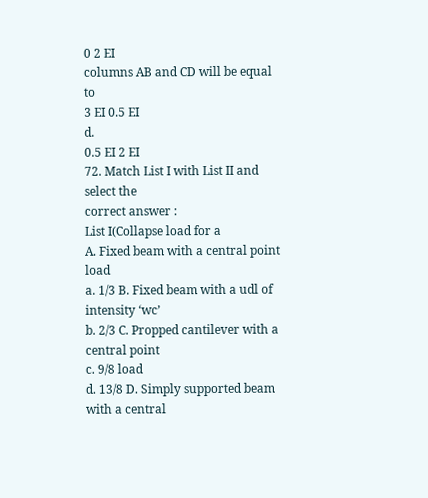0 2 EI
columns AB and CD will be equal to
3 EI 0.5 EI
d.
0.5 EI 2 EI
72. Match List I with List II and select the
correct answer :
List I(Collapse load for a
A. Fixed beam with a central point load
a. 1/3 B. Fixed beam with a udl of intensity ‘wc’
b. 2/3 C. Propped cantilever with a central point
c. 9/8 load
d. 13/8 D. Simply supported beam with a central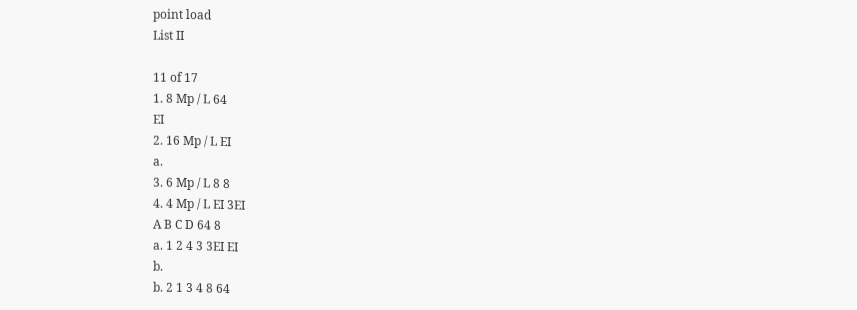point load
List II

11 of 17
1. 8 Mp / L 64
EI
2. 16 Mp / L EI
a.
3. 6 Mp / L 8 8
4. 4 Mp / L EI 3EI
A B C D 64 8
a. 1 2 4 3 3EI EI
b.
b. 2 1 3 4 8 64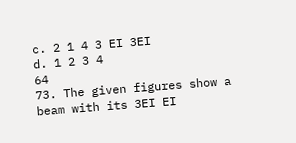c. 2 1 4 3 EI 3EI
d. 1 2 3 4
64
73. The given figures show a beam with its 3EI EI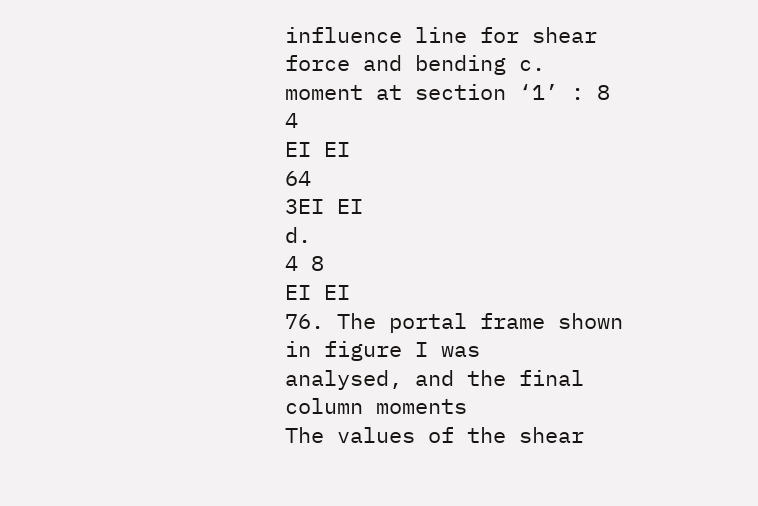influence line for shear force and bending c.
moment at section ‘1’ : 8 4
EI EI
64
3EI EI
d.
4 8
EI EI
76. The portal frame shown in figure I was
analysed, and the final column moments
The values of the shear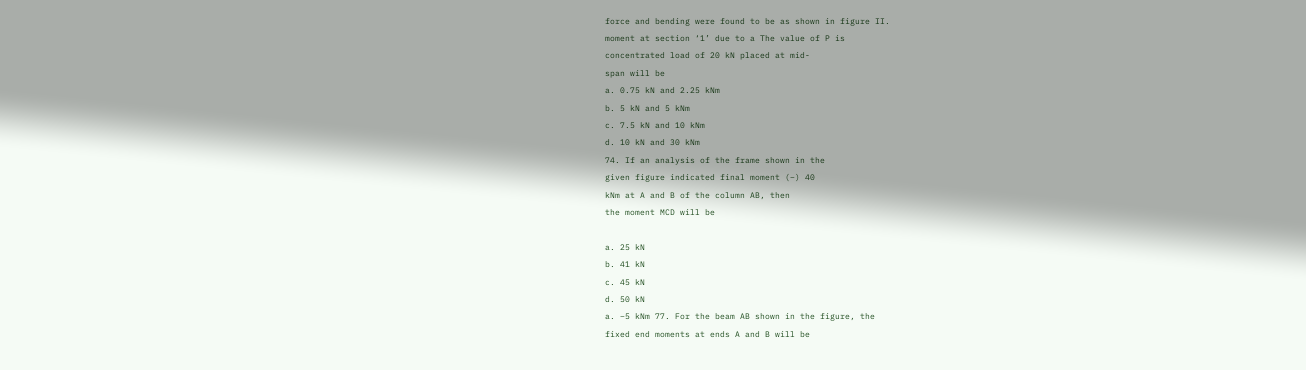force and bending were found to be as shown in figure II.
moment at section ‘1’ due to a The value of P is
concentrated load of 20 kN placed at mid-
span will be
a. 0.75 kN and 2.25 kNm
b. 5 kN and 5 kNm
c. 7.5 kN and 10 kNm
d. 10 kN and 30 kNm
74. If an analysis of the frame shown in the
given figure indicated final moment (−) 40
kNm at A and B of the column AB, then
the moment MCD will be

a. 25 kN
b. 41 kN
c. 45 kN
d. 50 kN
a. −5 kNm 77. For the beam AB shown in the figure, the
fixed end moments at ends A and B will be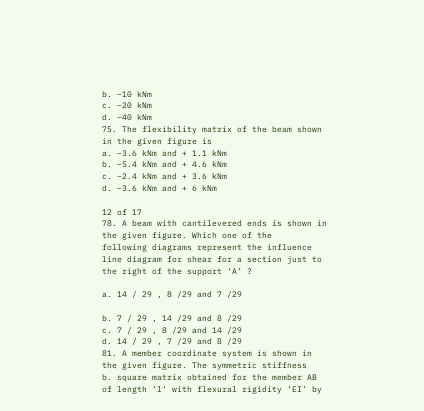b. −10 kNm
c. −20 kNm
d. −40 kNm
75. The flexibility matrix of the beam shown
in the given figure is
a. −3.6 kNm and + 1.1 kNm
b. −5.4 kNm and + 4.6 kNm
c. −2.4 kNm and + 3.6 kNm
d. −3.6 kNm and + 6 kNm

12 of 17
78. A beam with cantilevered ends is shown in
the given figure. Which one of the
following diagrams represent the influence
line diagram for shear for a section just to
the right of the support ‘A’ ?

a. 14 / 29 , 8 /29 and 7 /29

b. 7 / 29 , 14 /29 and 8 /29
c. 7 / 29 , 8 /29 and 14 /29
d. 14 / 29 , 7 /29 and 8 /29
81. A member coordinate system is shown in
the given figure. The symmetric stiffness
b. square matrix obtained for the member AB
of length ‘l’ with flexural rigidity ‘EI’ by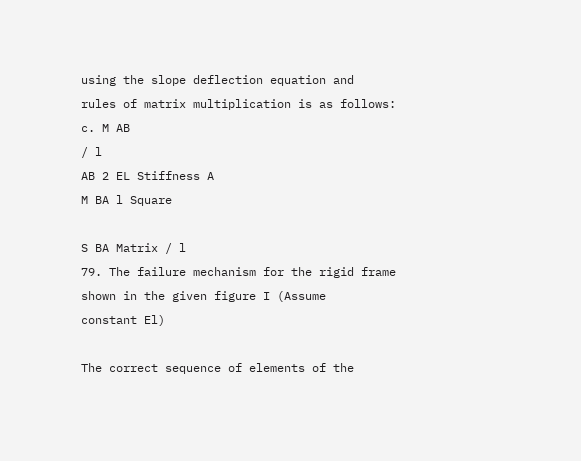using the slope deflection equation and
rules of matrix multiplication is as follows:
c. M AB
/ l
AB 2 EL Stiffness A
M BA l Square

S BA Matrix / l
79. The failure mechanism for the rigid frame
shown in the given figure I (Assume
constant El)

The correct sequence of elements of the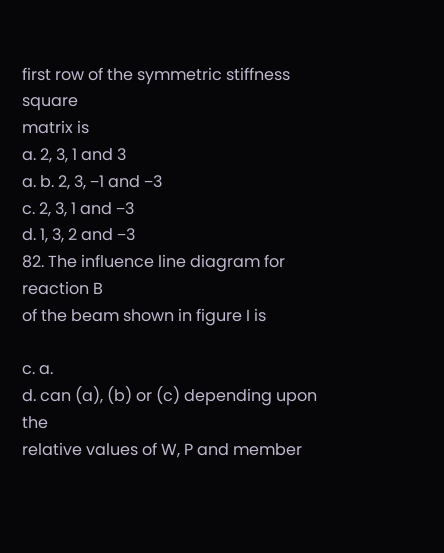first row of the symmetric stiffness square
matrix is
a. 2, 3, 1 and 3
a. b. 2, 3, −1 and −3
c. 2, 3, 1 and −3
d. 1, 3, 2 and −3
82. The influence line diagram for reaction B
of the beam shown in figure I is

c. a.
d. can (a), (b) or (c) depending upon the
relative values of W, P and member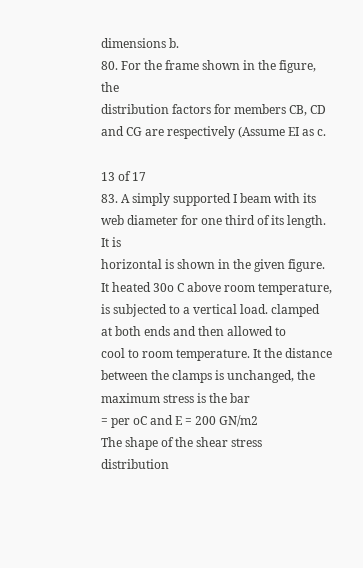dimensions b.
80. For the frame shown in the figure, the
distribution factors for members CB, CD
and CG are respectively (Assume EI as c.

13 of 17
83. A simply supported I beam with its web diameter for one third of its length. It is
horizontal is shown in the given figure. It heated 30o C above room temperature,
is subjected to a vertical load. clamped at both ends and then allowed to
cool to room temperature. It the distance
between the clamps is unchanged, the
maximum stress is the bar
= per oC and E = 200 GN/m2
The shape of the shear stress distribution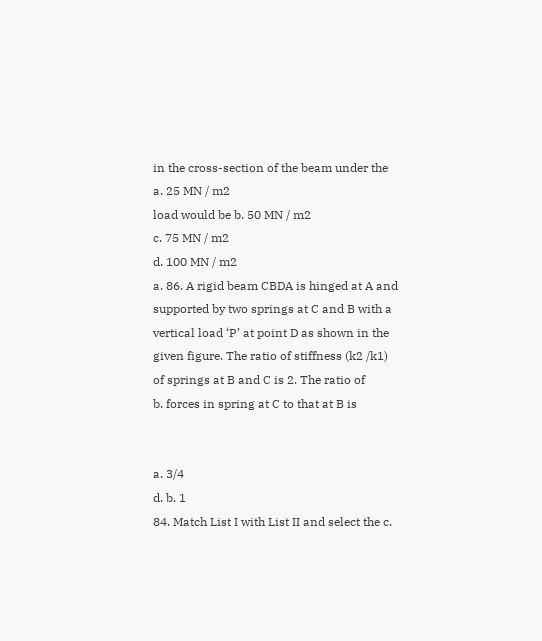in the cross-section of the beam under the a. 25 MN / m2
load would be b. 50 MN / m2
c. 75 MN / m2
d. 100 MN / m2
a. 86. A rigid beam CBDA is hinged at A and
supported by two springs at C and B with a
vertical load ‘P’ at point D as shown in the
given figure. The ratio of stiffness (k2 /k1)
of springs at B and C is 2. The ratio of
b. forces in spring at C to that at B is


a. 3/4
d. b. 1
84. Match List I with List II and select the c.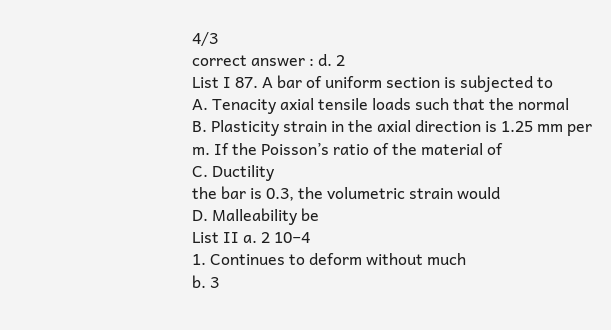4/3
correct answer : d. 2
List I 87. A bar of uniform section is subjected to
A. Tenacity axial tensile loads such that the normal
B. Plasticity strain in the axial direction is 1.25 mm per
m. If the Poisson’s ratio of the material of
C. Ductility
the bar is 0.3, the volumetric strain would
D. Malleability be
List II a. 2 10−4
1. Continues to deform without much
b. 3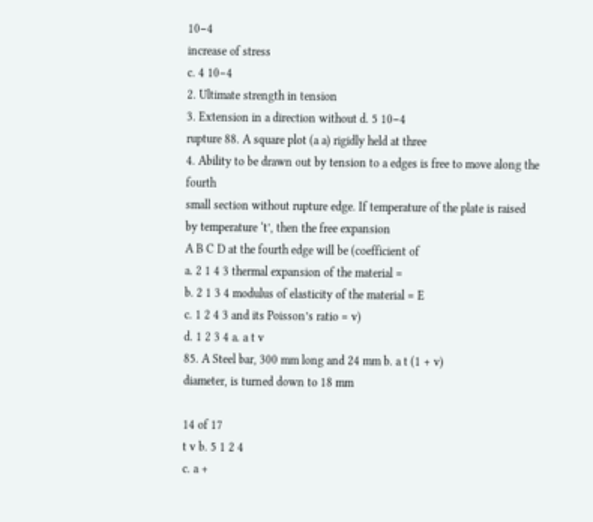10−4
increase of stress
c. 4 10−4
2. Ultimate strength in tension
3. Extension in a direction without d. 5 10−4
rupture 88. A square plot (a a) rigidly held at three
4. Ability to be drawn out by tension to a edges is free to move along the fourth
small section without rupture edge. If temperature of the plate is raised
by temperature ‘t’, then the free expansion
A B C D at the fourth edge will be (coefficient of
a. 2 1 4 3 thermal expansion of the material =
b. 2 1 3 4 modulus of elasticity of the material = E
c. 1 2 4 3 and its Poisson’s ratio = v)
d. 1 2 3 4 a. a t v
85. A Steel bar, 300 mm long and 24 mm b. a t (1 + v)
diameter, is turned down to 18 mm

14 of 17
t v b. 5 1 2 4
c. a +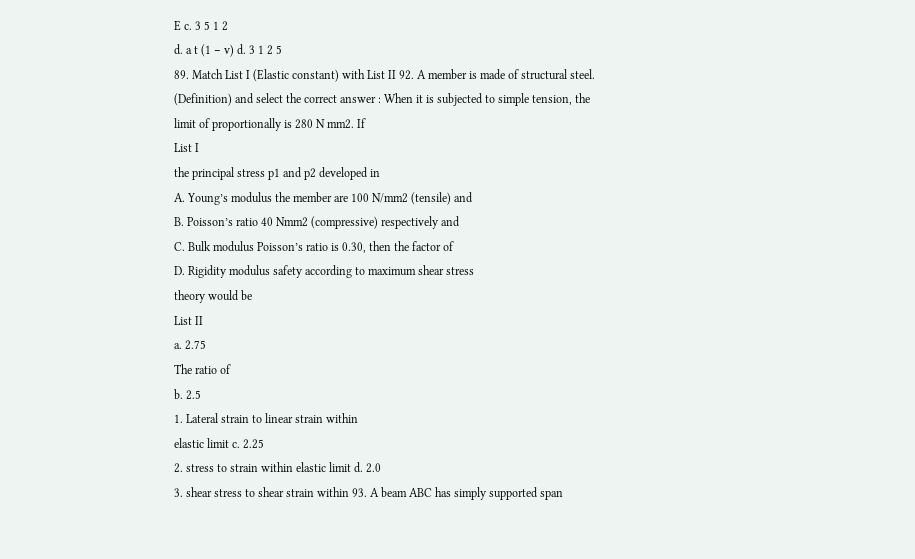E c. 3 5 1 2
d. a t (1 − v) d. 3 1 2 5
89. Match List I (Elastic constant) with List II 92. A member is made of structural steel.
(Definition) and select the correct answer : When it is subjected to simple tension, the
limit of proportionally is 280 N mm2. If
List I
the principal stress p1 and p2 developed in
A. Young’s modulus the member are 100 N/mm2 (tensile) and
B. Poisson’s ratio 40 Nmm2 (compressive) respectively and
C. Bulk modulus Poisson’s ratio is 0.30, then the factor of
D. Rigidity modulus safety according to maximum shear stress
theory would be
List II
a. 2.75
The ratio of
b. 2.5
1. Lateral strain to linear strain within
elastic limit c. 2.25
2. stress to strain within elastic limit d. 2.0
3. shear stress to shear strain within 93. A beam ABC has simply supported span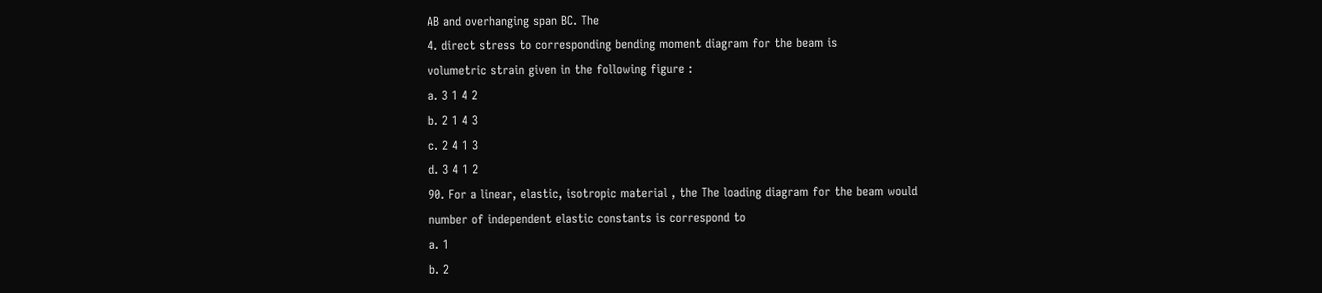AB and overhanging span BC. The
4. direct stress to corresponding bending moment diagram for the beam is
volumetric strain given in the following figure :
a. 3 1 4 2
b. 2 1 4 3
c. 2 4 1 3
d. 3 4 1 2
90. For a linear, elastic, isotropic material , the The loading diagram for the beam would
number of independent elastic constants is correspond to
a. 1
b. 2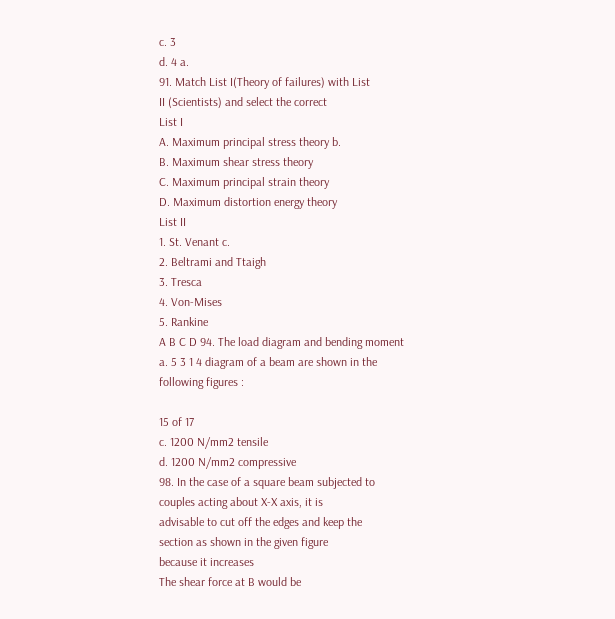c. 3
d. 4 a.
91. Match List I(Theory of failures) with List
II (Scientists) and select the correct
List I
A. Maximum principal stress theory b.
B. Maximum shear stress theory
C. Maximum principal strain theory
D. Maximum distortion energy theory
List II
1. St. Venant c.
2. Beltrami and Ttaigh
3. Tresca
4. Von-Mises
5. Rankine
A B C D 94. The load diagram and bending moment
a. 5 3 1 4 diagram of a beam are shown in the
following figures :

15 of 17
c. 1200 N/mm2 tensile
d. 1200 N/mm2 compressive
98. In the case of a square beam subjected to
couples acting about X-X axis, it is
advisable to cut off the edges and keep the
section as shown in the given figure
because it increases
The shear force at B would be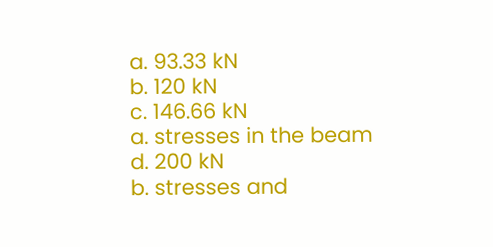a. 93.33 kN
b. 120 kN
c. 146.66 kN
a. stresses in the beam
d. 200 kN
b. stresses and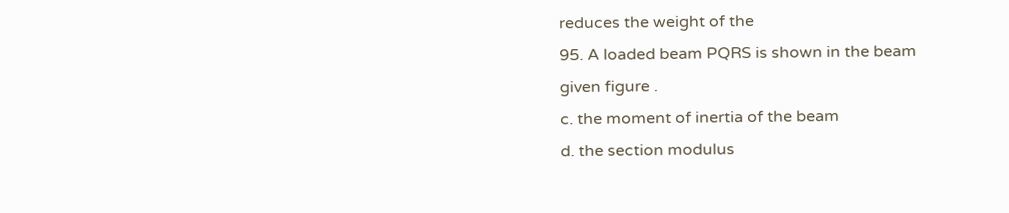reduces the weight of the
95. A loaded beam PQRS is shown in the beam
given figure .
c. the moment of inertia of the beam
d. the section modulus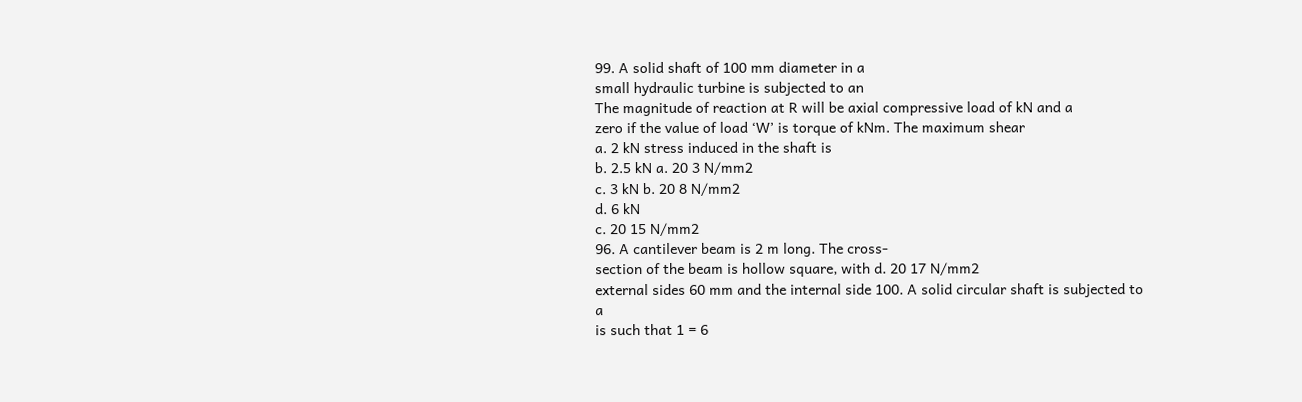99. A solid shaft of 100 mm diameter in a
small hydraulic turbine is subjected to an
The magnitude of reaction at R will be axial compressive load of kN and a
zero if the value of load ‘W’ is torque of kNm. The maximum shear
a. 2 kN stress induced in the shaft is
b. 2.5 kN a. 20 3 N/mm2
c. 3 kN b. 20 8 N/mm2
d. 6 kN
c. 20 15 N/mm2
96. A cantilever beam is 2 m long. The cross-
section of the beam is hollow square, with d. 20 17 N/mm2
external sides 60 mm and the internal side 100. A solid circular shaft is subjected to a
is such that 1 = 6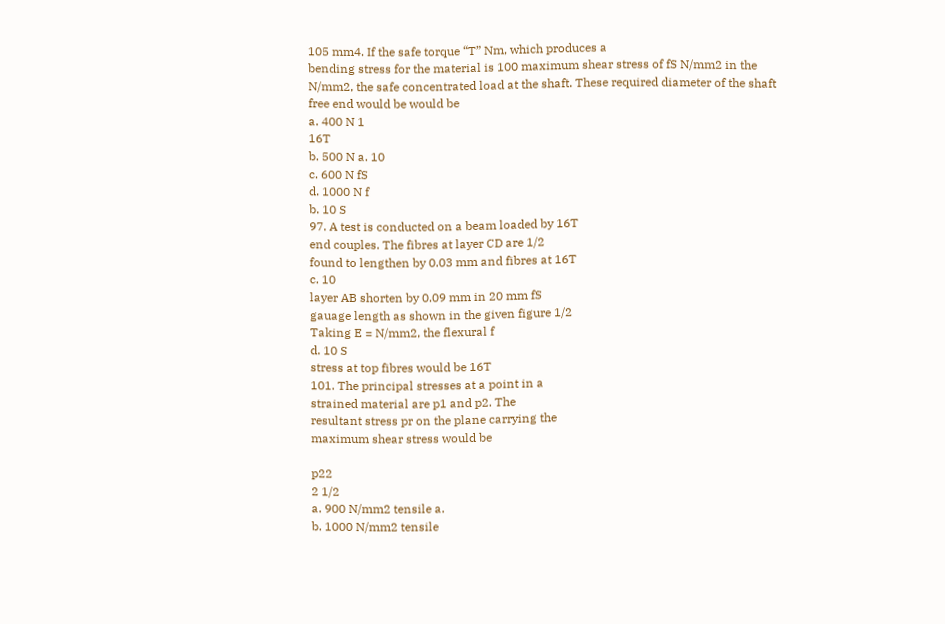105 mm4. If the safe torque “T” Nm, which produces a
bending stress for the material is 100 maximum shear stress of fS N/mm2 in the
N/mm2, the safe concentrated load at the shaft. These required diameter of the shaft
free end would be would be
a. 400 N 1
16T
b. 500 N a. 10
c. 600 N fS
d. 1000 N f
b. 10 S
97. A test is conducted on a beam loaded by 16T
end couples. The fibres at layer CD are 1/2
found to lengthen by 0.03 mm and fibres at 16T
c. 10
layer AB shorten by 0.09 mm in 20 mm fS
gauage length as shown in the given figure 1/2
Taking E = N/mm2, the flexural f
d. 10 S
stress at top fibres would be 16T
101. The principal stresses at a point in a
strained material are p1 and p2. The
resultant stress pr on the plane carrying the
maximum shear stress would be

p22
2 1/2
a. 900 N/mm2 tensile a.
b. 1000 N/mm2 tensile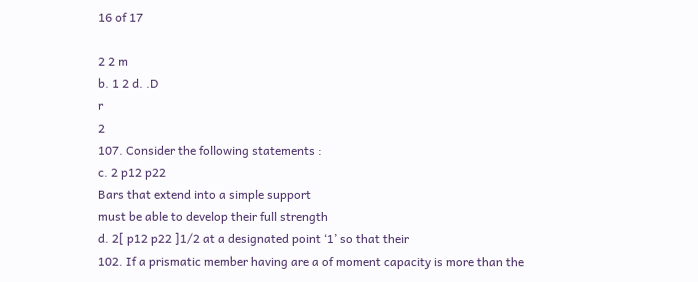16 of 17

2 2 m
b. 1 2 d. .D
r
2
107. Consider the following statements :
c. 2 p12 p22
Bars that extend into a simple support
must be able to develop their full strength
d. 2[ p12 p22 ]1/2 at a designated point ‘1’ so that their
102. If a prismatic member having are a of moment capacity is more than the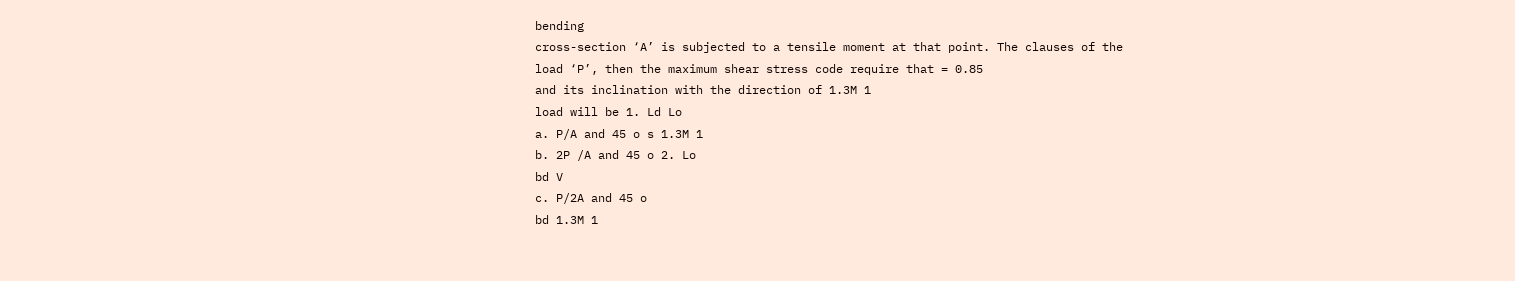bending
cross-section ‘A’ is subjected to a tensile moment at that point. The clauses of the
load ‘P’, then the maximum shear stress code require that = 0.85
and its inclination with the direction of 1.3M 1
load will be 1. Ld Lo
a. P/A and 45 o s 1.3M 1
b. 2P /A and 45 o 2. Lo
bd V
c. P/2A and 45 o
bd 1.3M 1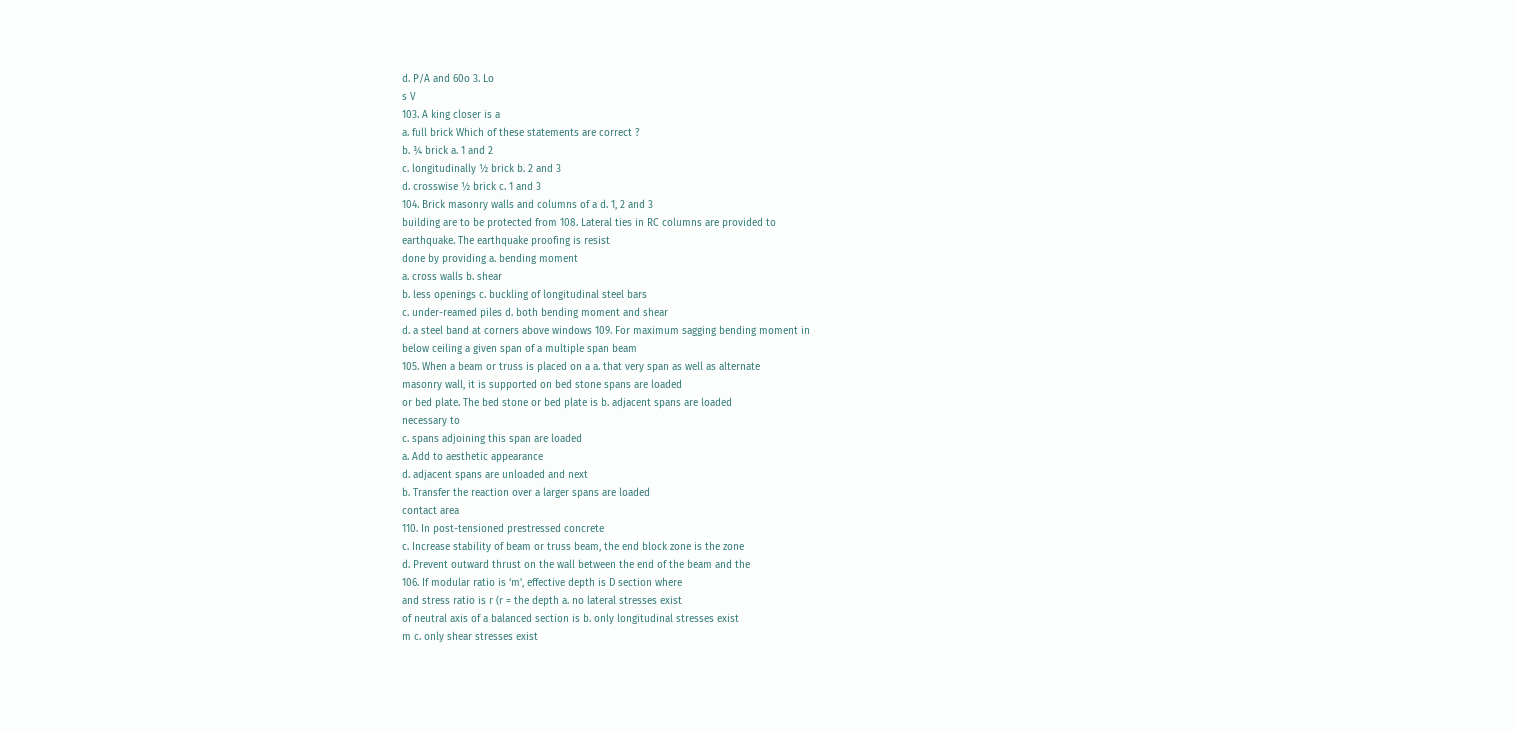d. P/A and 60o 3. Lo
s V
103. A king closer is a
a. full brick Which of these statements are correct ?
b. ¾ brick a. 1 and 2
c. longitudinally ½ brick b. 2 and 3
d. crosswise ½ brick c. 1 and 3
104. Brick masonry walls and columns of a d. 1, 2 and 3
building are to be protected from 108. Lateral ties in RC columns are provided to
earthquake. The earthquake proofing is resist
done by providing a. bending moment
a. cross walls b. shear
b. less openings c. buckling of longitudinal steel bars
c. under-reamed piles d. both bending moment and shear
d. a steel band at corners above windows 109. For maximum sagging bending moment in
below ceiling a given span of a multiple span beam
105. When a beam or truss is placed on a a. that very span as well as alternate
masonry wall, it is supported on bed stone spans are loaded
or bed plate. The bed stone or bed plate is b. adjacent spans are loaded
necessary to
c. spans adjoining this span are loaded
a. Add to aesthetic appearance
d. adjacent spans are unloaded and next
b. Transfer the reaction over a larger spans are loaded
contact area
110. In post-tensioned prestressed concrete
c. Increase stability of beam or truss beam, the end block zone is the zone
d. Prevent outward thrust on the wall between the end of the beam and the
106. If modular ratio is ‘m’, effective depth is D section where
and stress ratio is r (r = the depth a. no lateral stresses exist
of neutral axis of a balanced section is b. only longitudinal stresses exist
m c. only shear stresses exist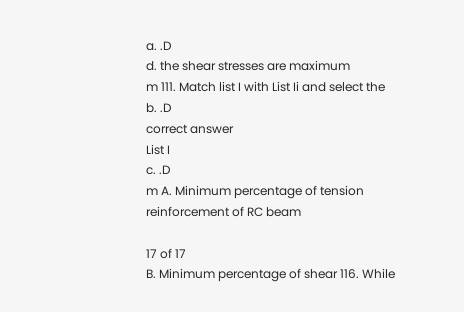a. .D
d. the shear stresses are maximum
m 111. Match list I with List Ii and select the
b. .D
correct answer
List I
c. .D
m A. Minimum percentage of tension
reinforcement of RC beam

17 of 17
B. Minimum percentage of shear 116. While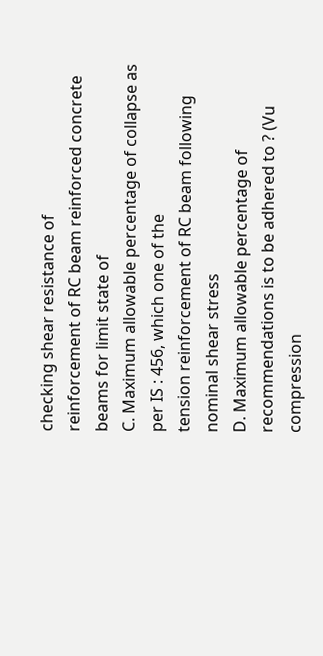checking shear resistance of
reinforcement of RC beam reinforced concrete beams for limit state of
C. Maximum allowable percentage of collapse as per IS : 456, which one of the
tension reinforcement of RC beam following nominal shear stress
D. Maximum allowable percentage of recommendations is to be adhered to ? (Vu
compression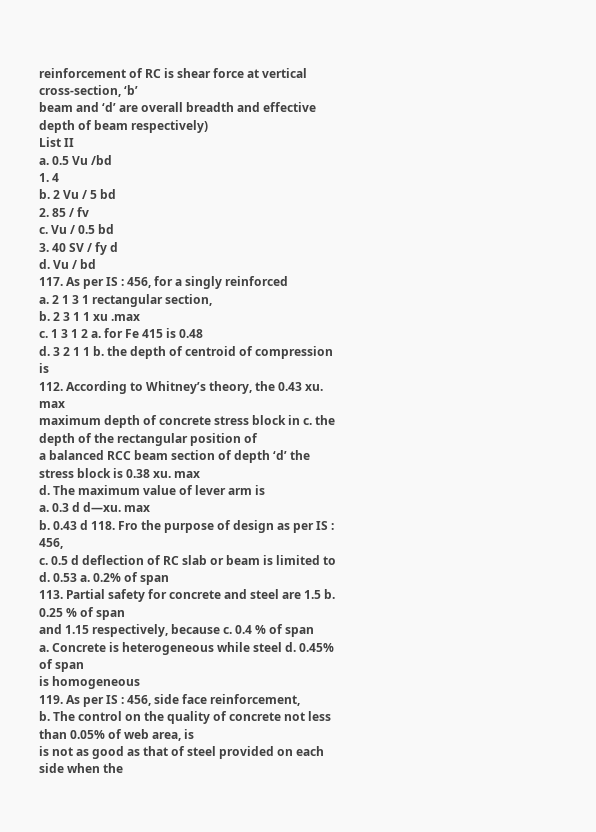reinforcement of RC is shear force at vertical cross-section, ‘b’
beam and ‘d’ are overall breadth and effective
depth of beam respectively)
List II
a. 0.5 Vu /bd
1. 4
b. 2 Vu / 5 bd
2. 85 / fv
c. Vu / 0.5 bd
3. 40 SV / fy d
d. Vu / bd
117. As per IS : 456, for a singly reinforced
a. 2 1 3 1 rectangular section,
b. 2 3 1 1 xu .max
c. 1 3 1 2 a. for Fe 415 is 0.48
d. 3 2 1 1 b. the depth of centroid of compression is
112. According to Whitney’s theory, the 0.43 xu. max
maximum depth of concrete stress block in c. the depth of the rectangular position of
a balanced RCC beam section of depth ‘d’ the stress block is 0.38 xu. max
d. The maximum value of lever arm is
a. 0.3 d d—xu. max
b. 0.43 d 118. Fro the purpose of design as per IS : 456,
c. 0.5 d deflection of RC slab or beam is limited to
d. 0.53 a. 0.2% of span
113. Partial safety for concrete and steel are 1.5 b. 0.25 % of span
and 1.15 respectively, because c. 0.4 % of span
a. Concrete is heterogeneous while steel d. 0.45% of span
is homogeneous
119. As per IS : 456, side face reinforcement,
b. The control on the quality of concrete not less than 0.05% of web area, is
is not as good as that of steel provided on each side when the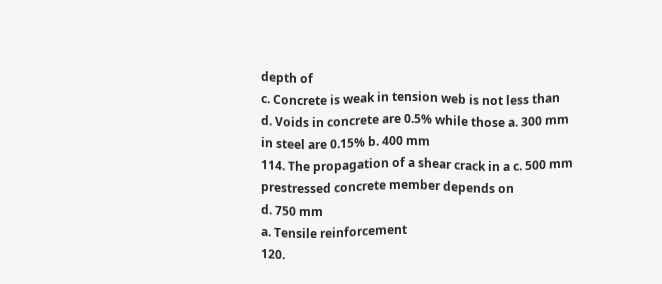depth of
c. Concrete is weak in tension web is not less than
d. Voids in concrete are 0.5% while those a. 300 mm
in steel are 0.15% b. 400 mm
114. The propagation of a shear crack in a c. 500 mm
prestressed concrete member depends on
d. 750 mm
a. Tensile reinforcement
120.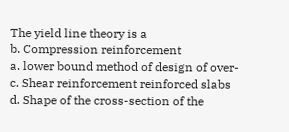The yield line theory is a
b. Compression reinforcement
a. lower bound method of design of over-
c. Shear reinforcement reinforced slabs
d. Shape of the cross-section of the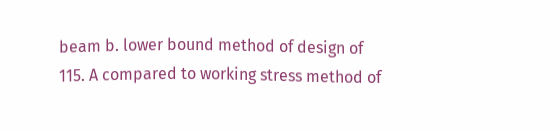beam b. lower bound method of design of
115. A compared to working stress method of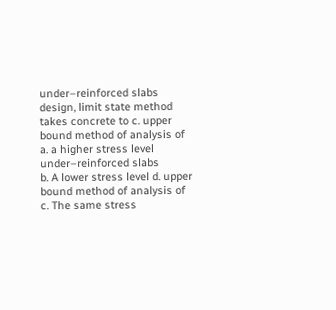under–reinforced slabs
design, limit state method takes concrete to c. upper bound method of analysis of
a. a higher stress level under–reinforced slabs
b. A lower stress level d. upper bound method of analysis of
c. The same stress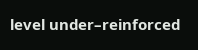level under–reinforced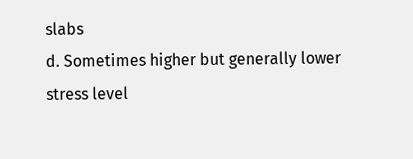slabs
d. Sometimes higher but generally lower
stress level